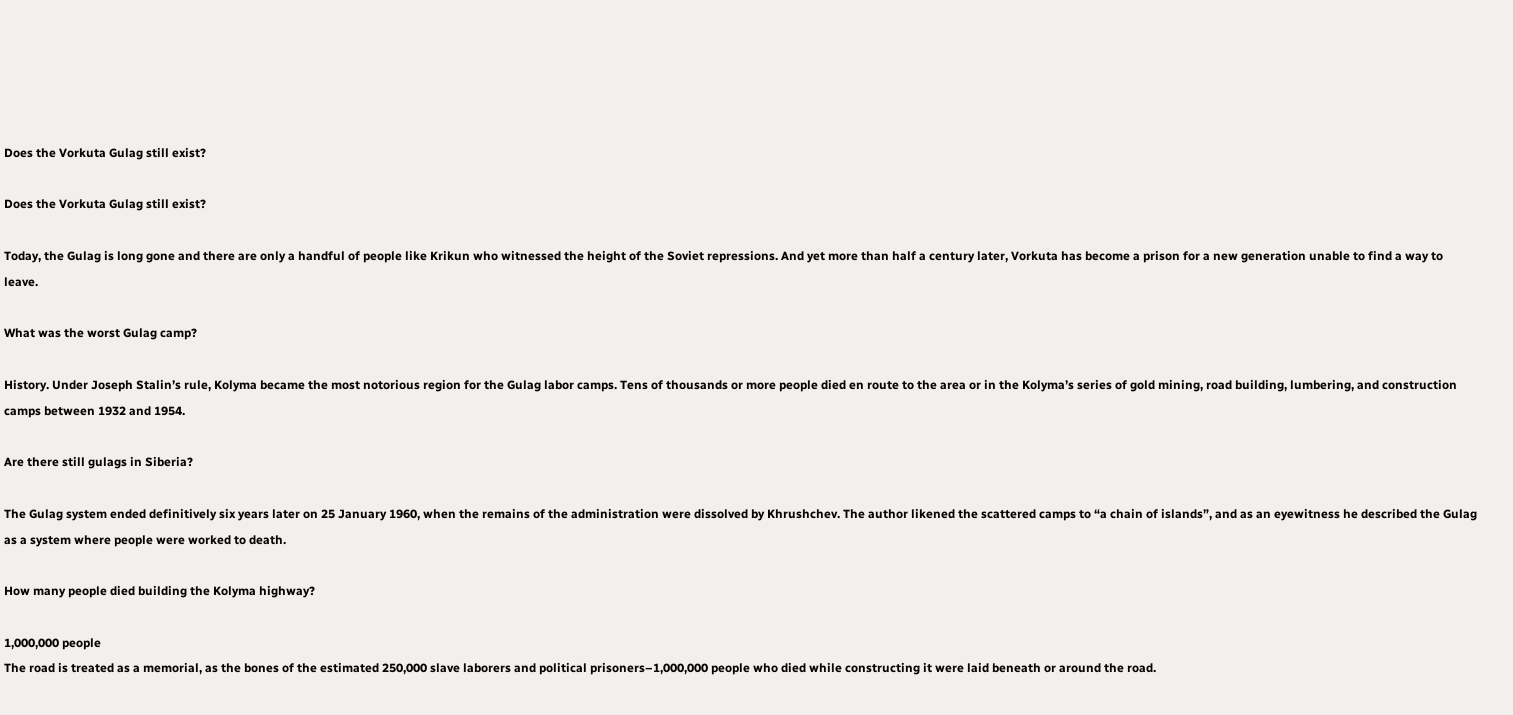Does the Vorkuta Gulag still exist?

Does the Vorkuta Gulag still exist?

Today, the Gulag is long gone and there are only a handful of people like Krikun who witnessed the height of the Soviet repressions. And yet more than half a century later, Vorkuta has become a prison for a new generation unable to find a way to leave.

What was the worst Gulag camp?

History. Under Joseph Stalin’s rule, Kolyma became the most notorious region for the Gulag labor camps. Tens of thousands or more people died en route to the area or in the Kolyma’s series of gold mining, road building, lumbering, and construction camps between 1932 and 1954.

Are there still gulags in Siberia?

The Gulag system ended definitively six years later on 25 January 1960, when the remains of the administration were dissolved by Khrushchev. The author likened the scattered camps to “a chain of islands”, and as an eyewitness he described the Gulag as a system where people were worked to death.

How many people died building the Kolyma highway?

1,000,000 people
The road is treated as a memorial, as the bones of the estimated 250,000 slave laborers and political prisoners–1,000,000 people who died while constructing it were laid beneath or around the road.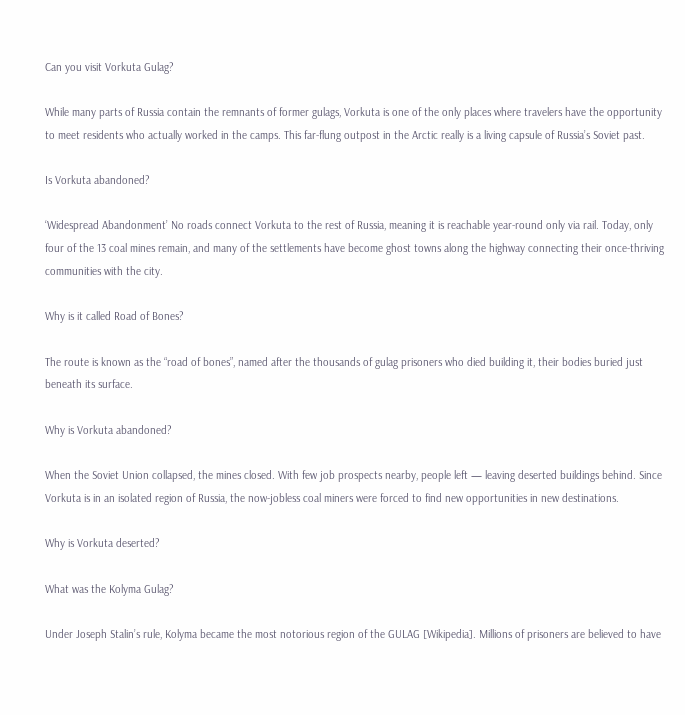Can you visit Vorkuta Gulag?

While many parts of Russia contain the remnants of former gulags, Vorkuta is one of the only places where travelers have the opportunity to meet residents who actually worked in the camps. This far-flung outpost in the Arctic really is a living capsule of Russia’s Soviet past.

Is Vorkuta abandoned?

‘Widespread Abandonment’ No roads connect Vorkuta to the rest of Russia, meaning it is reachable year-round only via rail. Today, only four of the 13 coal mines remain, and many of the settlements have become ghost towns along the highway connecting their once-thriving communities with the city.

Why is it called Road of Bones?

The route is known as the “road of bones”, named after the thousands of gulag prisoners who died building it, their bodies buried just beneath its surface.

Why is Vorkuta abandoned?

When the Soviet Union collapsed, the mines closed. With few job prospects nearby, people left — leaving deserted buildings behind. Since Vorkuta is in an isolated region of Russia, the now-jobless coal miners were forced to find new opportunities in new destinations.

Why is Vorkuta deserted?

What was the Kolyma Gulag?

Under Joseph Stalin’s rule, Kolyma became the most notorious region of the GULAG [Wikipedia]. Millions of prisoners are believed to have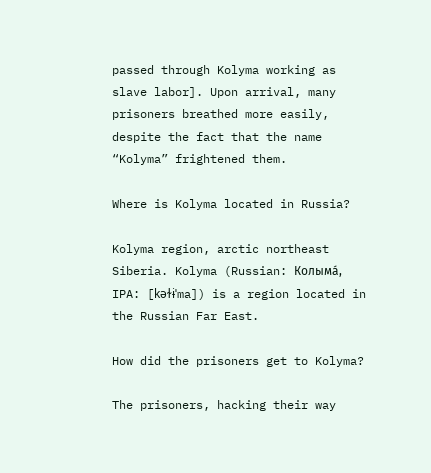passed through Kolyma working as slave labor]. Upon arrival, many prisoners breathed more easily, despite the fact that the name “Kolyma” frightened them.

Where is Kolyma located in Russia?

Kolyma region, arctic northeast Siberia. Kolyma (Russian: Колыма́, IPA: [kəɫɨˈma]) is a region located in the Russian Far East.

How did the prisoners get to Kolyma?

The prisoners, hacking their way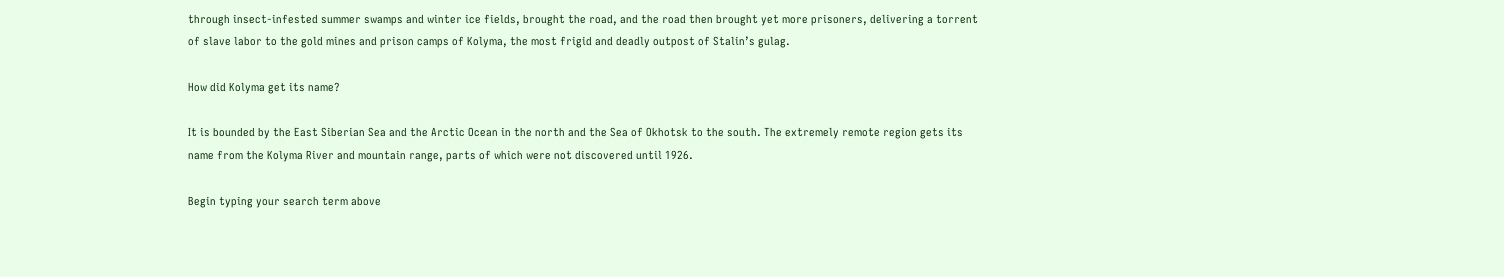through insect-infested summer swamps and winter ice fields, brought the road, and the road then brought yet more prisoners, delivering a torrent of slave labor to the gold mines and prison camps of Kolyma, the most frigid and deadly outpost of Stalin’s gulag.

How did Kolyma get its name?

It is bounded by the East Siberian Sea and the Arctic Ocean in the north and the Sea of Okhotsk to the south. The extremely remote region gets its name from the Kolyma River and mountain range, parts of which were not discovered until 1926.

Begin typing your search term above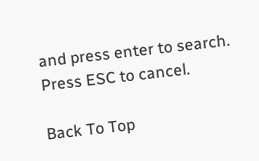and press enter to search. Press ESC to cancel.

Back To Top